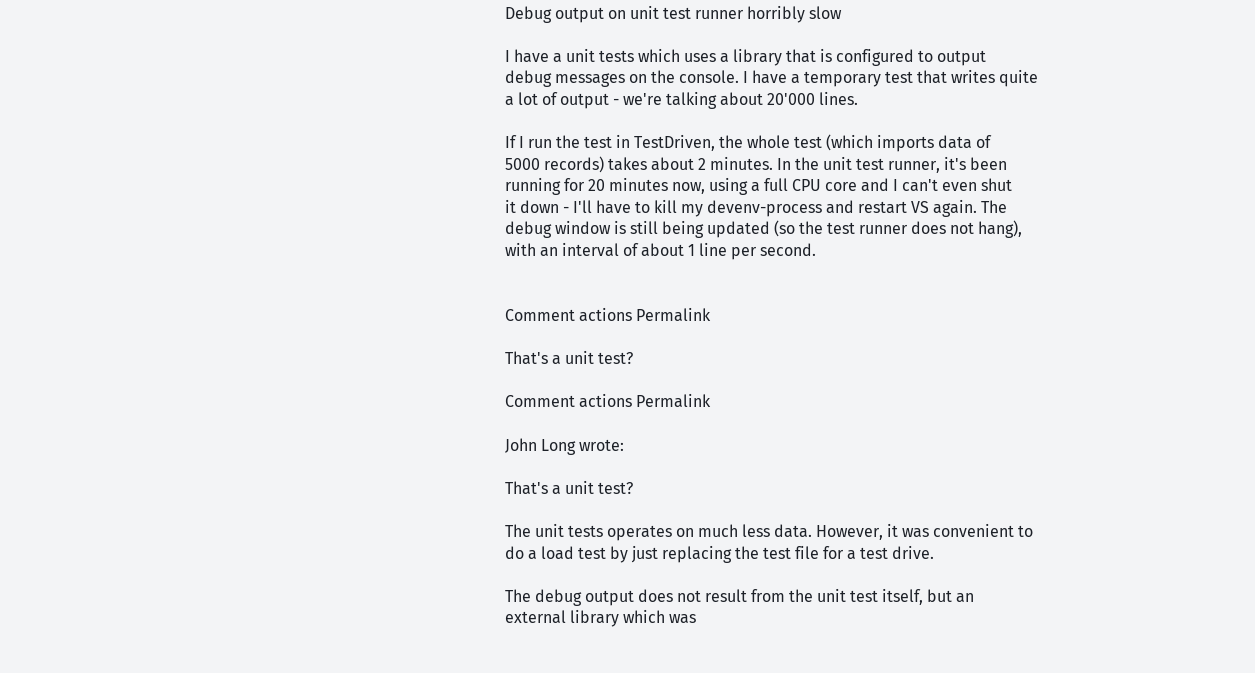Debug output on unit test runner horribly slow

I have a unit tests which uses a library that is configured to output
debug messages on the console. I have a temporary test that writes quite
a lot of output - we're talking about 20'000 lines.

If I run the test in TestDriven, the whole test (which imports data of
5000 records) takes about 2 minutes. In the unit test runner, it's been
running for 20 minutes now, using a full CPU core and I can't even shut
it down - I'll have to kill my devenv-process and restart VS again. The
debug window is still being updated (so the test runner does not hang),
with an interval of about 1 line per second.


Comment actions Permalink

That's a unit test?

Comment actions Permalink

John Long wrote:

That's a unit test?

The unit tests operates on much less data. However, it was convenient to
do a load test by just replacing the test file for a test drive.

The debug output does not result from the unit test itself, but an
external library which was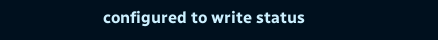configured to write status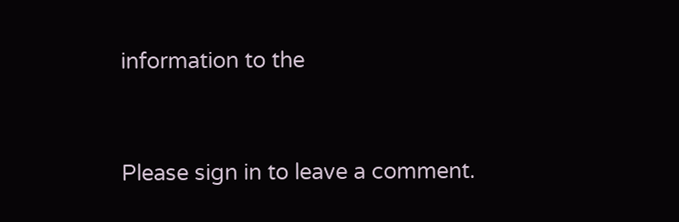information to the


Please sign in to leave a comment.